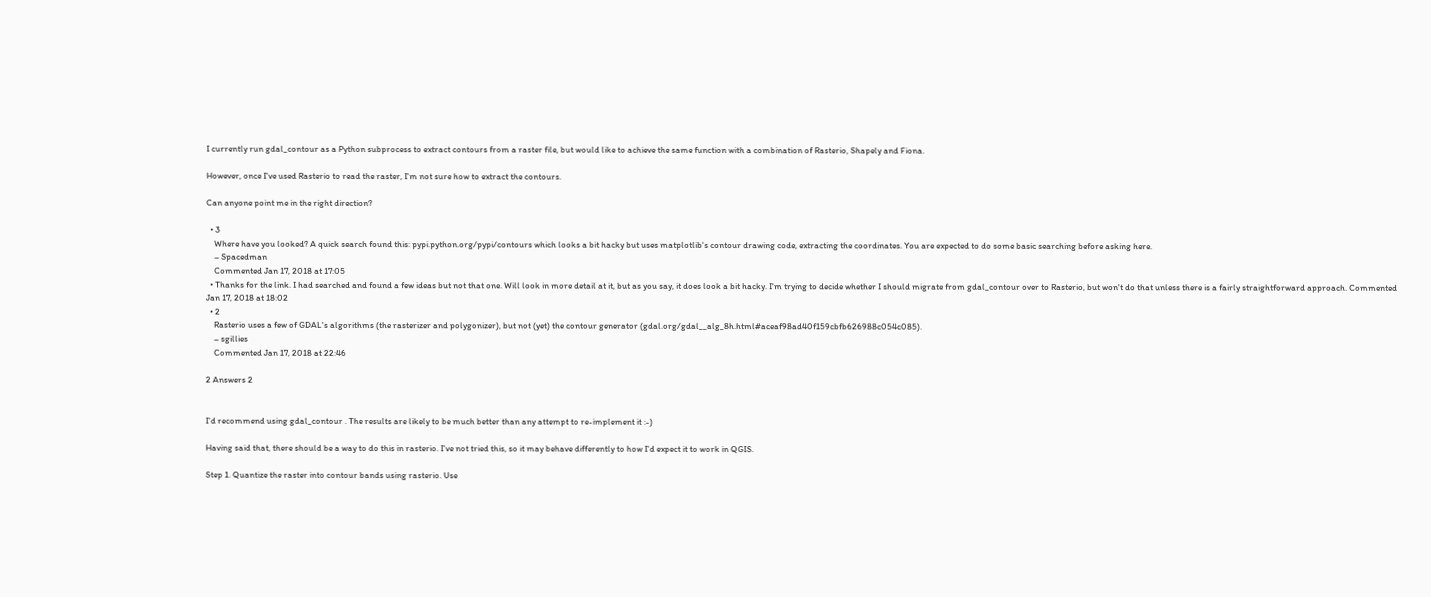I currently run gdal_contour as a Python subprocess to extract contours from a raster file, but would like to achieve the same function with a combination of Rasterio, Shapely and Fiona.

However, once I've used Rasterio to read the raster, I'm not sure how to extract the contours.

Can anyone point me in the right direction?

  • 3
    Where have you looked? A quick search found this: pypi.python.org/pypi/contours which looks a bit hacky but uses matplotlib's contour drawing code, extracting the coordinates. You are expected to do some basic searching before asking here.
    – Spacedman
    Commented Jan 17, 2018 at 17:05
  • Thanks for the link. I had searched and found a few ideas but not that one. Will look in more detail at it, but as you say, it does look a bit hacky. I'm trying to decide whether I should migrate from gdal_contour over to Rasterio, but won't do that unless there is a fairly straightforward approach. Commented Jan 17, 2018 at 18:02
  • 2
    Rasterio uses a few of GDAL's algorithms (the rasterizer and polygonizer), but not (yet) the contour generator (gdal.org/gdal__alg_8h.html#aceaf98ad40f159cbfb626988c054c085).
    – sgillies
    Commented Jan 17, 2018 at 22:46

2 Answers 2


I'd recommend using gdal_contour . The results are likely to be much better than any attempt to re-implement it :-)

Having said that, there should be a way to do this in rasterio. I've not tried this, so it may behave differently to how I'd expect it to work in QGIS.

Step 1. Quantize the raster into contour bands using rasterio. Use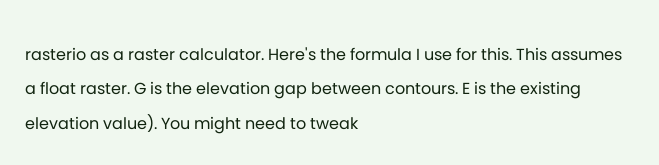rasterio as a raster calculator. Here's the formula I use for this. This assumes a float raster. G is the elevation gap between contours. E is the existing elevation value). You might need to tweak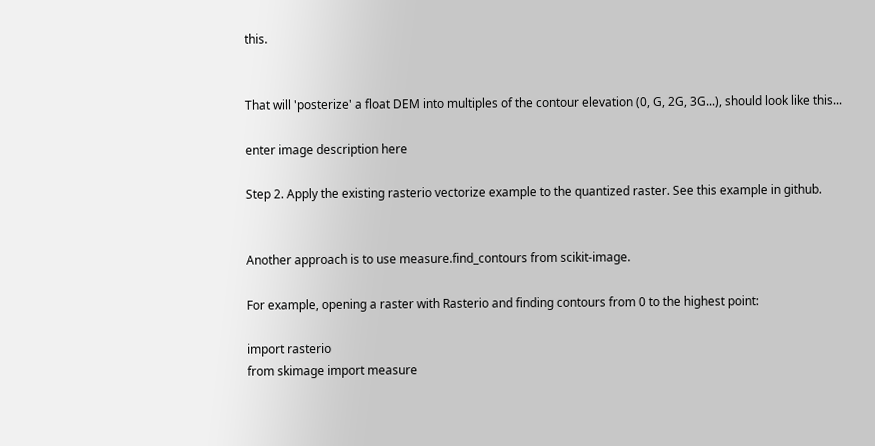this.


That will 'posterize' a float DEM into multiples of the contour elevation (0, G, 2G, 3G...), should look like this...

enter image description here

Step 2. Apply the existing rasterio vectorize example to the quantized raster. See this example in github.


Another approach is to use measure.find_contours from scikit-image.

For example, opening a raster with Rasterio and finding contours from 0 to the highest point:

import rasterio
from skimage import measure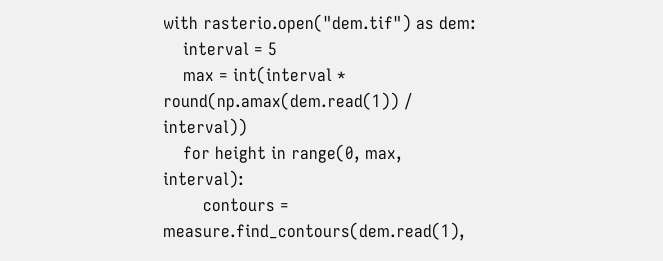with rasterio.open("dem.tif") as dem:
    interval = 5
    max = int(interval * round(np.amax(dem.read(1)) / interval))
    for height in range(0, max, interval):
        contours = measure.find_contours(dem.read(1),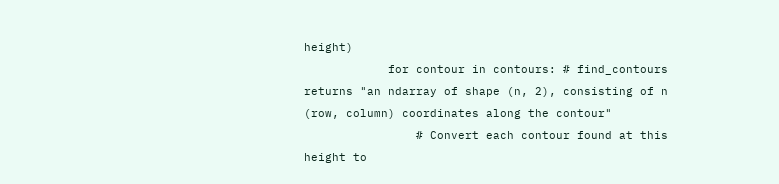height)
            for contour in contours: # find_contours returns "an ndarray of shape (n, 2), consisting of n (row, column) coordinates along the contour"
                # Convert each contour found at this height to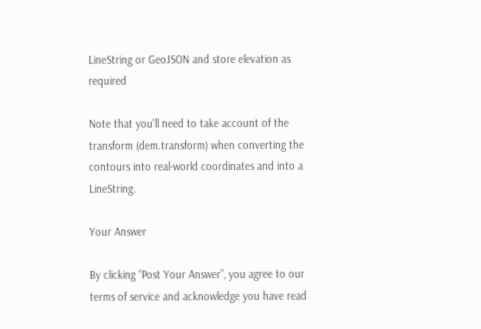LineString or GeoJSON and store elevation as required

Note that you'll need to take account of the transform (dem.transform) when converting the contours into real-world coordinates and into a LineString.

Your Answer

By clicking “Post Your Answer”, you agree to our terms of service and acknowledge you have read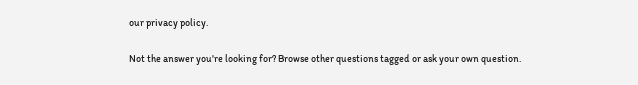our privacy policy.

Not the answer you're looking for? Browse other questions tagged or ask your own question.